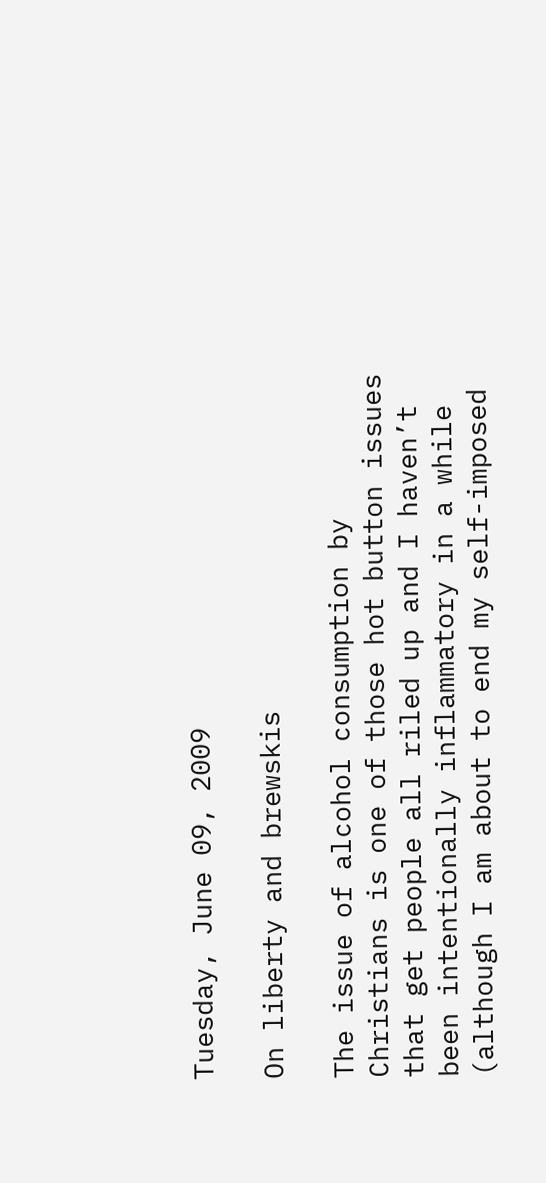Tuesday, June 09, 2009

On liberty and brewskis

The issue of alcohol consumption by Christians is one of those hot button issues that get people all riled up and I haven’t been intentionally inflammatory in a while (although I am about to end my self-imposed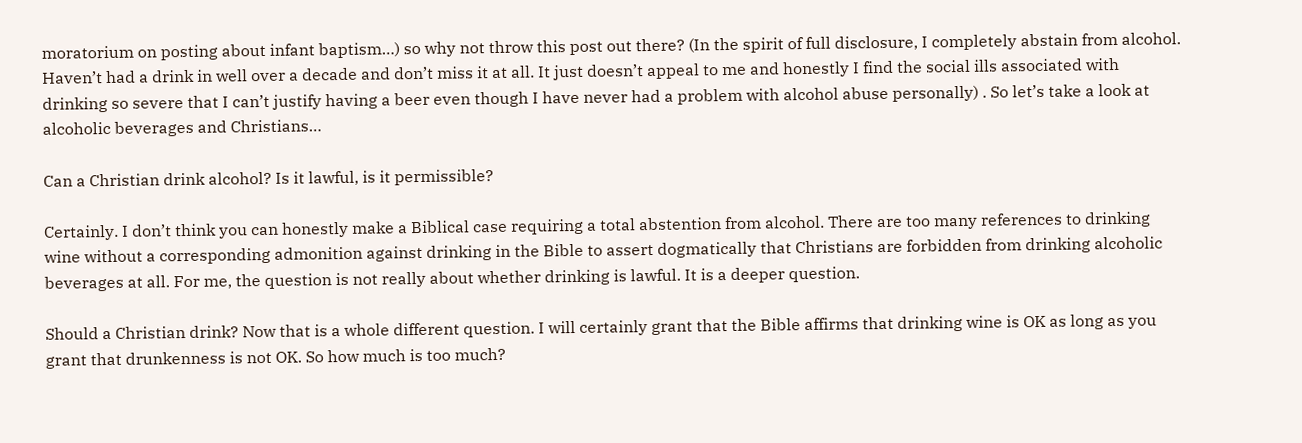moratorium on posting about infant baptism…) so why not throw this post out there? (In the spirit of full disclosure, I completely abstain from alcohol. Haven’t had a drink in well over a decade and don’t miss it at all. It just doesn’t appeal to me and honestly I find the social ills associated with drinking so severe that I can’t justify having a beer even though I have never had a problem with alcohol abuse personally) . So let’s take a look at alcoholic beverages and Christians…

Can a Christian drink alcohol? Is it lawful, is it permissible?

Certainly. I don’t think you can honestly make a Biblical case requiring a total abstention from alcohol. There are too many references to drinking wine without a corresponding admonition against drinking in the Bible to assert dogmatically that Christians are forbidden from drinking alcoholic beverages at all. For me, the question is not really about whether drinking is lawful. It is a deeper question.

Should a Christian drink? Now that is a whole different question. I will certainly grant that the Bible affirms that drinking wine is OK as long as you grant that drunkenness is not OK. So how much is too much?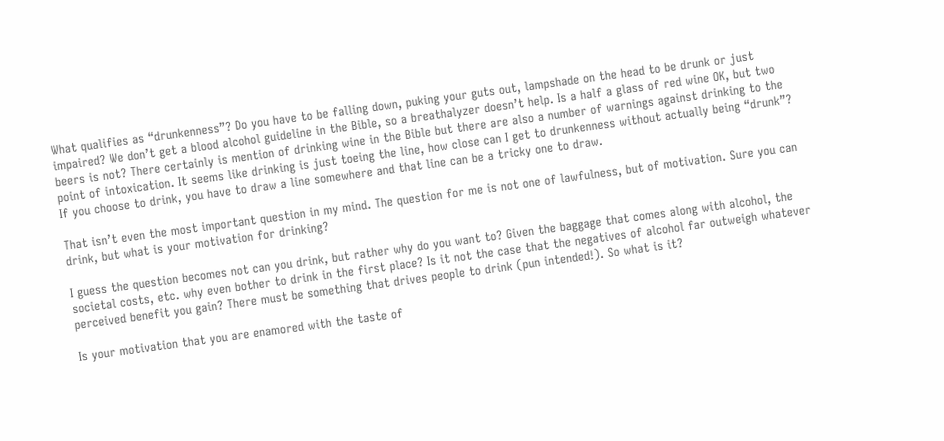What qualifies as “drunkenness”? Do you have to be falling down, puking your guts out, lampshade on the head to be drunk or just impaired? We don’t get a blood alcohol guideline in the Bible, so a breathalyzer doesn’t help. Is a half a glass of red wine OK, but two beers is not? There certainly is mention of drinking wine in the Bible but there are also a number of warnings against drinking to the point of intoxication. It seems like drinking is just toeing the line, how close can I get to drunkenness without actually being “drunk”? If you choose to drink, you have to draw a line somewhere and that line can be a tricky one to draw.

That isn’t even the most important question in my mind. The question for me is not one of lawfulness, but of motivation. Sure you can drink, but what is your motivation for drinking?

I guess the question becomes not can you drink, but rather why do you want to? Given the baggage that comes along with alcohol, the societal costs, etc. why even bother to drink in the first place? Is it not the case that the negatives of alcohol far outweigh whatever perceived benefit you gain? There must be something that drives people to drink (pun intended!). So what is it?

Is your motivation that you are enamored with the taste of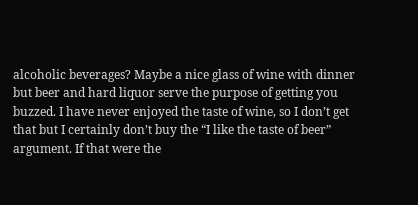alcoholic beverages? Maybe a nice glass of wine with dinner but beer and hard liquor serve the purpose of getting you buzzed. I have never enjoyed the taste of wine, so I don’t get that but I certainly don’t buy the “I like the taste of beer” argument. If that were the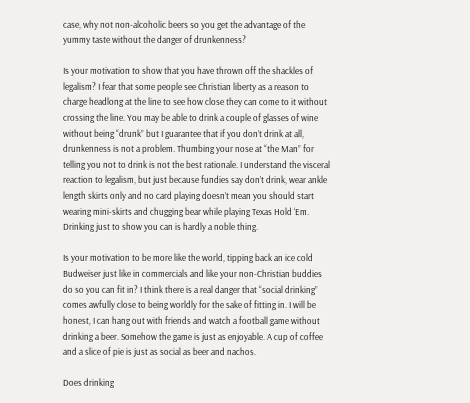case, why not non-alcoholic beers so you get the advantage of the yummy taste without the danger of drunkenness?

Is your motivation to show that you have thrown off the shackles of legalism? I fear that some people see Christian liberty as a reason to charge headlong at the line to see how close they can come to it without crossing the line. You may be able to drink a couple of glasses of wine without being “drunk” but I guarantee that if you don’t drink at all, drunkenness is not a problem. Thumbing your nose at “the Man” for telling you not to drink is not the best rationale. I understand the visceral reaction to legalism, but just because fundies say don’t drink, wear ankle length skirts only and no card playing doesn’t mean you should start wearing mini-skirts and chugging bear while playing Texas Hold ‘Em. Drinking just to show you can is hardly a noble thing.

Is your motivation to be more like the world, tipping back an ice cold Budweiser just like in commercials and like your non-Christian buddies do so you can fit in? I think there is a real danger that “social drinking” comes awfully close to being worldly for the sake of fitting in. I will be honest, I can hang out with friends and watch a football game without drinking a beer. Somehow the game is just as enjoyable. A cup of coffee and a slice of pie is just as social as beer and nachos.

Does drinking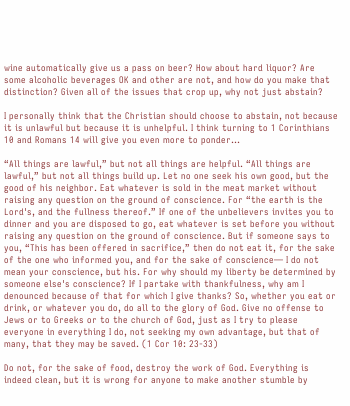wine automatically give us a pass on beer? How about hard liquor? Are some alcoholic beverages OK and other are not, and how do you make that distinction? Given all of the issues that crop up, why not just abstain?

I personally think that the Christian should choose to abstain, not because it is unlawful but because it is unhelpful. I think turning to 1 Corinthians 10 and Romans 14 will give you even more to ponder…

“All things are lawful,” but not all things are helpful. “All things are lawful,” but not all things build up. Let no one seek his own good, but the good of his neighbor. Eat whatever is sold in the meat market without raising any question on the ground of conscience. For “the earth is the Lord's, and the fullness thereof.” If one of the unbelievers invites you to dinner and you are disposed to go, eat whatever is set before you without raising any question on the ground of conscience. But if someone says to you, “This has been offered in sacrifice,” then do not eat it, for the sake of the one who informed you, and for the sake of conscience— I do not mean your conscience, but his. For why should my liberty be determined by someone else's conscience? If I partake with thankfulness, why am I denounced because of that for which I give thanks? So, whether you eat or drink, or whatever you do, do all to the glory of God. Give no offense to Jews or to Greeks or to the church of God, just as I try to please everyone in everything I do, not seeking my own advantage, but that of many, that they may be saved. (1 Cor 10: 23-33)

Do not, for the sake of food, destroy the work of God. Everything is indeed clean, but it is wrong for anyone to make another stumble by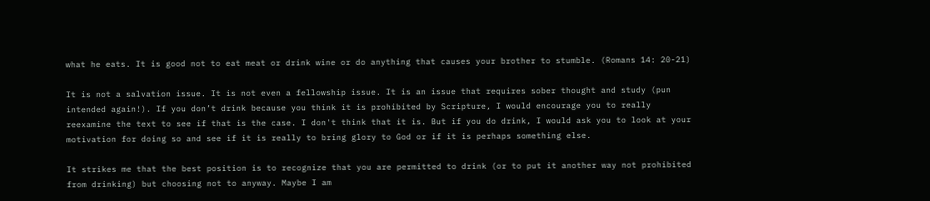what he eats. It is good not to eat meat or drink wine or do anything that causes your brother to stumble. (Romans 14: 20-21)

It is not a salvation issue. It is not even a fellowship issue. It is an issue that requires sober thought and study (pun intended again!). If you don’t drink because you think it is prohibited by Scripture, I would encourage you to really reexamine the text to see if that is the case. I don't think that it is. But if you do drink, I would ask you to look at your motivation for doing so and see if it is really to bring glory to God or if it is perhaps something else.

It strikes me that the best position is to recognize that you are permitted to drink (or to put it another way not prohibited from drinking) but choosing not to anyway. Maybe I am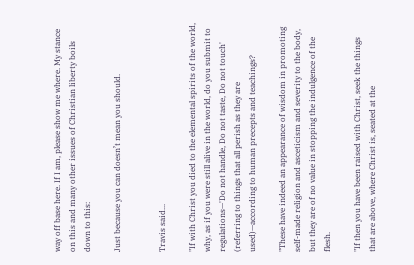way off base here. If I am, please show me where. My stance on this and many other issues of Christian liberty boils down to this:

Just because you can doesn’t mean you should.


Travis said...

"If with Christ you died to the elemental spirits of the world, why, as if you were still alive in the world, do you submit to regulations—'Do not handle, Do not taste, Do not touch' (referring to things that all perish as they are used)—according to human precepts and teachings?

"These have indeed an appearance of wisdom in promoting self-made religion and asceticism and severity to the body, but they are of no value in stopping the indulgence of the flesh.

"If then you have been raised with Christ, seek the things that are above, where Christ is, seated at the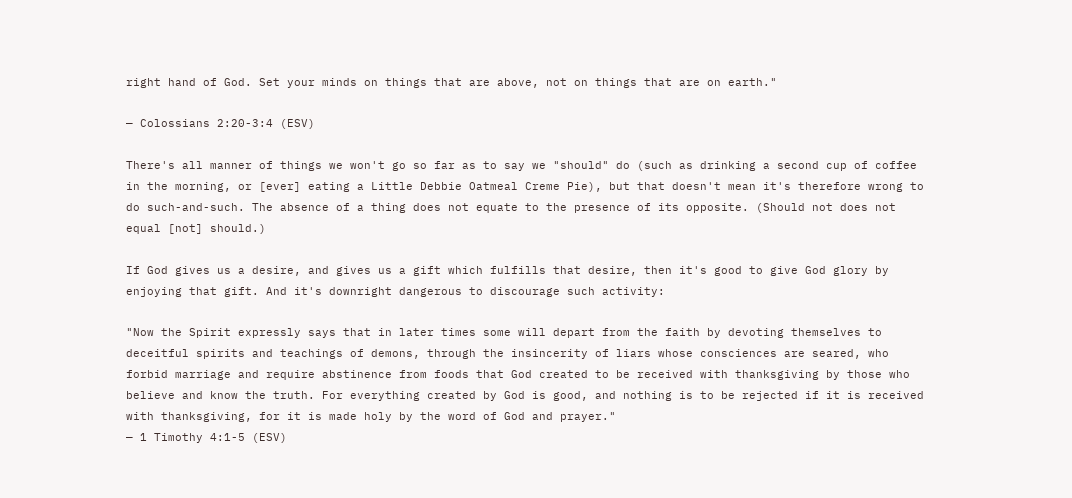right hand of God. Set your minds on things that are above, not on things that are on earth."

— Colossians 2:20-3:4 (ESV)

There's all manner of things we won't go so far as to say we "should" do (such as drinking a second cup of coffee in the morning, or [ever] eating a Little Debbie Oatmeal Creme Pie), but that doesn't mean it's therefore wrong to do such-and-such. The absence of a thing does not equate to the presence of its opposite. (Should not does not equal [not] should.)

If God gives us a desire, and gives us a gift which fulfills that desire, then it's good to give God glory by enjoying that gift. And it's downright dangerous to discourage such activity:

"Now the Spirit expressly says that in later times some will depart from the faith by devoting themselves to deceitful spirits and teachings of demons, through the insincerity of liars whose consciences are seared, who forbid marriage and require abstinence from foods that God created to be received with thanksgiving by those who believe and know the truth. For everything created by God is good, and nothing is to be rejected if it is received with thanksgiving, for it is made holy by the word of God and prayer."
— 1 Timothy 4:1-5 (ESV)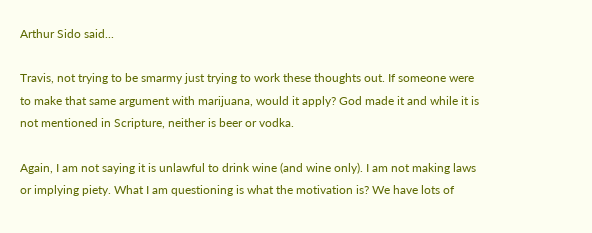Arthur Sido said...

Travis, not trying to be smarmy just trying to work these thoughts out. If someone were to make that same argument with marijuana, would it apply? God made it and while it is not mentioned in Scripture, neither is beer or vodka.

Again, I am not saying it is unlawful to drink wine (and wine only). I am not making laws or implying piety. What I am questioning is what the motivation is? We have lots of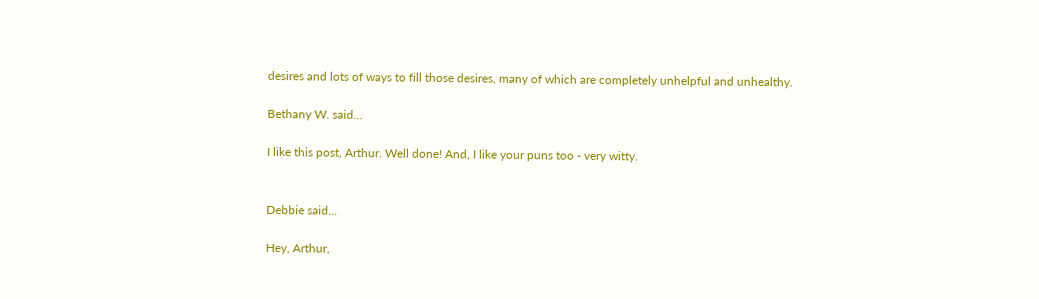desires and lots of ways to fill those desires, many of which are completely unhelpful and unhealthy.

Bethany W. said...

I like this post, Arthur. Well done! And, I like your puns too - very witty.


Debbie said...

Hey, Arthur,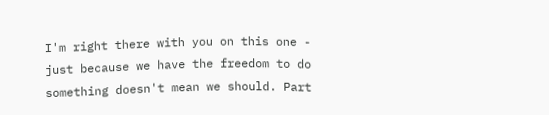I'm right there with you on this one - just because we have the freedom to do something doesn't mean we should. Part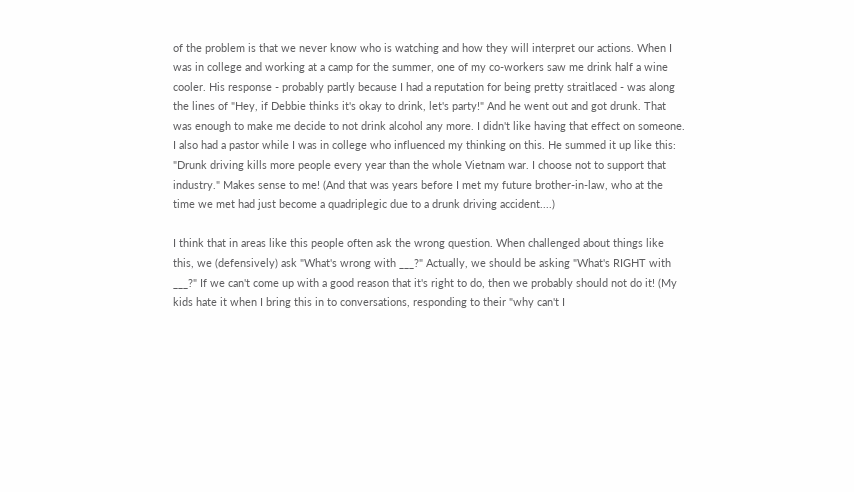of the problem is that we never know who is watching and how they will interpret our actions. When I was in college and working at a camp for the summer, one of my co-workers saw me drink half a wine cooler. His response - probably partly because I had a reputation for being pretty straitlaced - was along the lines of "Hey, if Debbie thinks it's okay to drink, let's party!" And he went out and got drunk. That was enough to make me decide to not drink alcohol any more. I didn't like having that effect on someone. I also had a pastor while I was in college who influenced my thinking on this. He summed it up like this: "Drunk driving kills more people every year than the whole Vietnam war. I choose not to support that industry." Makes sense to me! (And that was years before I met my future brother-in-law, who at the time we met had just become a quadriplegic due to a drunk driving accident....)

I think that in areas like this people often ask the wrong question. When challenged about things like this, we (defensively) ask "What's wrong with ___?" Actually, we should be asking "What's RIGHT with ___?" If we can't come up with a good reason that it's right to do, then we probably should not do it! (My kids hate it when I bring this in to conversations, responding to their "why can't I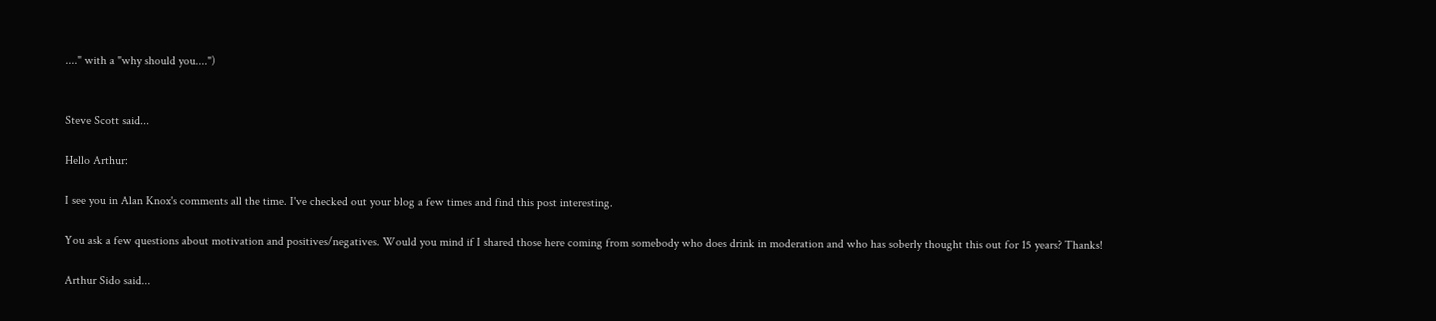...." with a "why should you....")


Steve Scott said...

Hello Arthur:

I see you in Alan Knox's comments all the time. I've checked out your blog a few times and find this post interesting.

You ask a few questions about motivation and positives/negatives. Would you mind if I shared those here coming from somebody who does drink in moderation and who has soberly thought this out for 15 years? Thanks!

Arthur Sido said...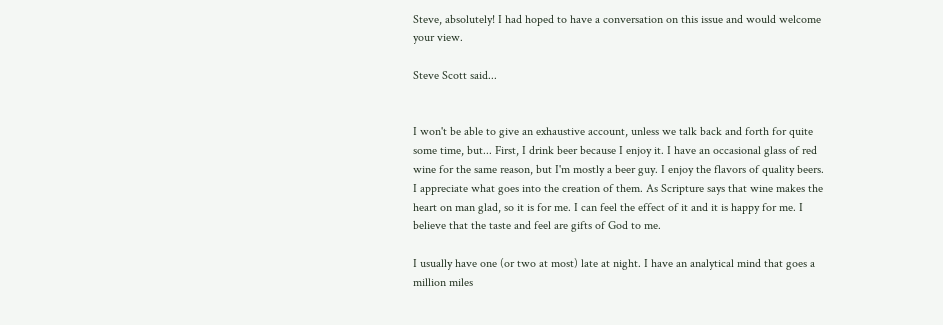Steve, absolutely! I had hoped to have a conversation on this issue and would welcome your view.

Steve Scott said...


I won't be able to give an exhaustive account, unless we talk back and forth for quite some time, but... First, I drink beer because I enjoy it. I have an occasional glass of red wine for the same reason, but I'm mostly a beer guy. I enjoy the flavors of quality beers. I appreciate what goes into the creation of them. As Scripture says that wine makes the heart on man glad, so it is for me. I can feel the effect of it and it is happy for me. I believe that the taste and feel are gifts of God to me.

I usually have one (or two at most) late at night. I have an analytical mind that goes a million miles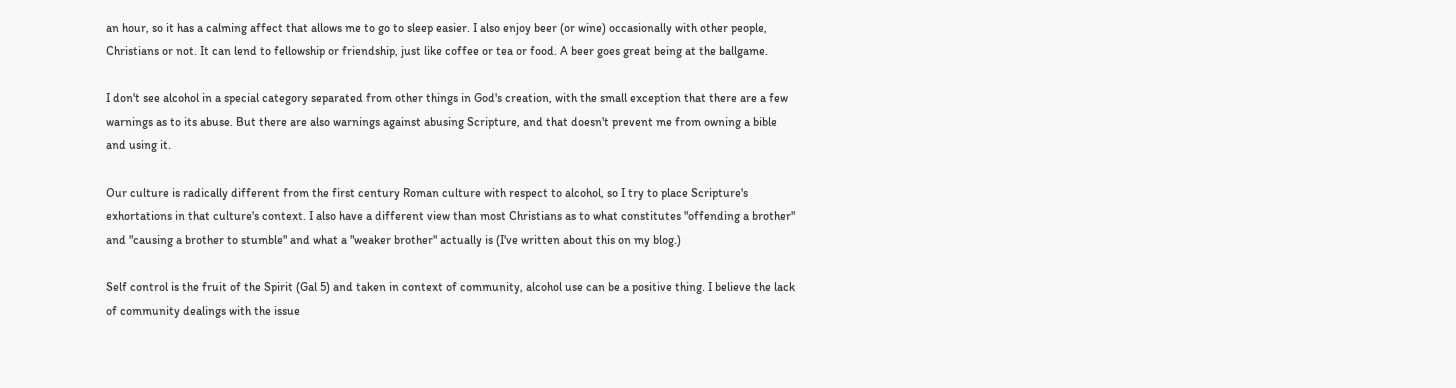an hour, so it has a calming affect that allows me to go to sleep easier. I also enjoy beer (or wine) occasionally with other people, Christians or not. It can lend to fellowship or friendship, just like coffee or tea or food. A beer goes great being at the ballgame.

I don't see alcohol in a special category separated from other things in God's creation, with the small exception that there are a few warnings as to its abuse. But there are also warnings against abusing Scripture, and that doesn't prevent me from owning a bible and using it.

Our culture is radically different from the first century Roman culture with respect to alcohol, so I try to place Scripture's exhortations in that culture's context. I also have a different view than most Christians as to what constitutes "offending a brother" and "causing a brother to stumble" and what a "weaker brother" actually is (I've written about this on my blog.)

Self control is the fruit of the Spirit (Gal 5) and taken in context of community, alcohol use can be a positive thing. I believe the lack of community dealings with the issue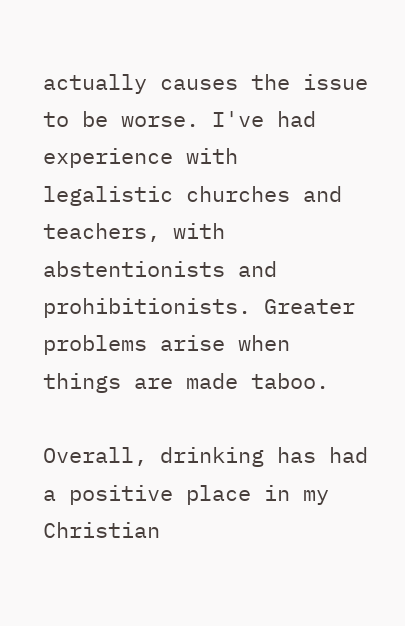actually causes the issue to be worse. I've had experience with legalistic churches and teachers, with abstentionists and prohibitionists. Greater problems arise when things are made taboo.

Overall, drinking has had a positive place in my Christian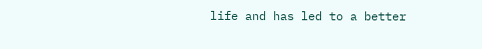life and has led to a better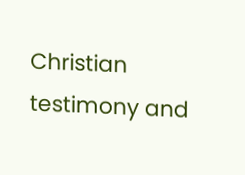Christian testimony and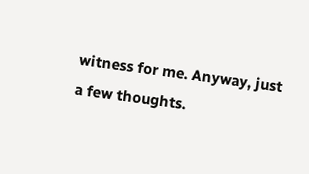witness for me. Anyway, just a few thoughts.